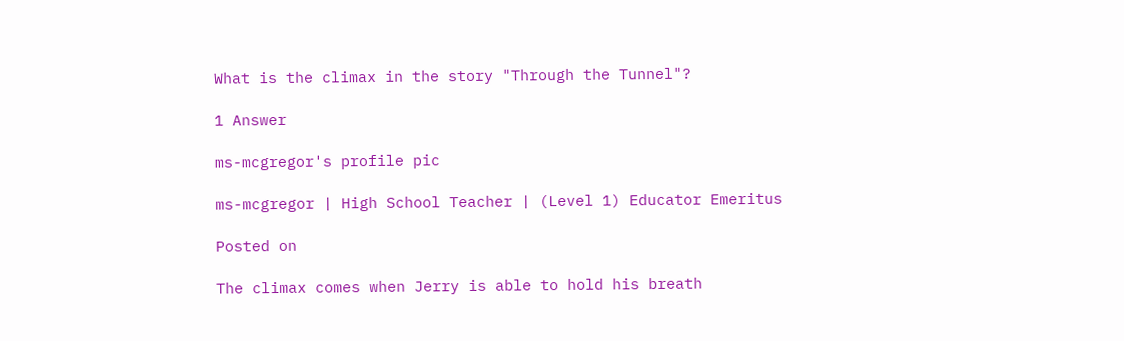What is the climax in the story "Through the Tunnel"?

1 Answer

ms-mcgregor's profile pic

ms-mcgregor | High School Teacher | (Level 1) Educator Emeritus

Posted on

The climax comes when Jerry is able to hold his breath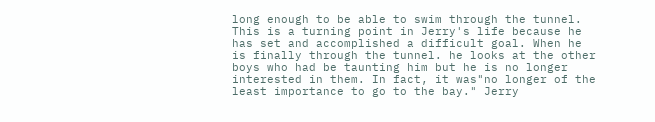long enough to be able to swim through the tunnel. This is a turning point in Jerry's life because he has set and accomplished a difficult goal. When he is finally through the tunnel. he looks at the other boys who had be taunting him but he is no longer interested in them. In fact, it was"no longer of the least importance to go to the bay." Jerry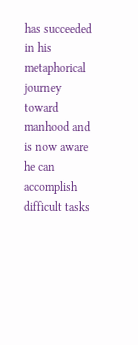has succeeded in his metaphorical journey toward manhood and is now aware he can accomplish difficult tasks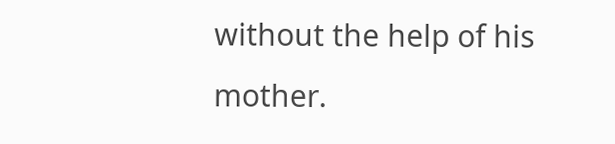without the help of his mother.